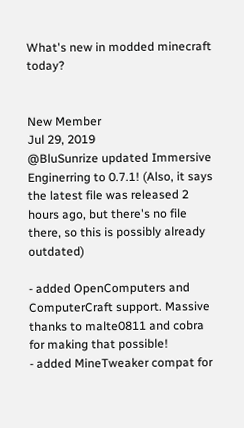What's new in modded minecraft today?


New Member
Jul 29, 2019
@BluSunrize updated Immersive Enginerring to 0.7.1! (Also, it says the latest file was released 2 hours ago, but there's no file there, so this is possibly already outdated)

- added OpenComputers and ComputerCraft support. Massive thanks to malte0811 and cobra for making that possible!
- added MineTweaker compat for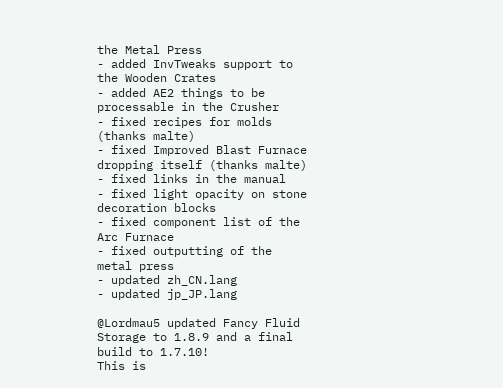the Metal Press
- added InvTweaks support to the Wooden Crates
- added AE2 things to be processable in the Crusher
- fixed recipes for molds (thanks malte)
- fixed Improved Blast Furnace dropping itself (thanks malte)
- fixed links in the manual
- fixed light opacity on stone decoration blocks
- fixed component list of the Arc Furnace
- fixed outputting of the metal press
- updated zh_CN.lang
- updated jp_JP.lang

@Lordmau5 updated Fancy Fluid Storage to 1.8.9 and a final build to 1.7.10!
This is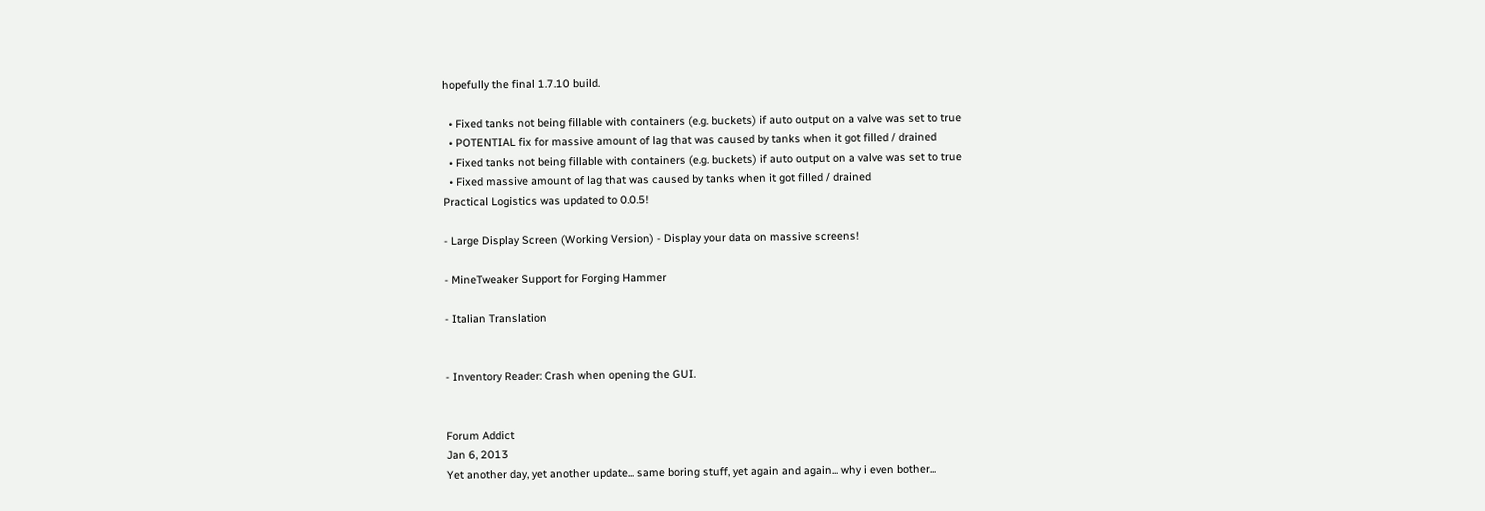hopefully the final 1.7.10 build.

  • Fixed tanks not being fillable with containers (e.g. buckets) if auto output on a valve was set to true
  • POTENTIAL fix for massive amount of lag that was caused by tanks when it got filled / drained
  • Fixed tanks not being fillable with containers (e.g. buckets) if auto output on a valve was set to true
  • Fixed massive amount of lag that was caused by tanks when it got filled / drained
Practical Logistics was updated to 0.0.5!

- Large Display Screen (Working Version) - Display your data on massive screens!

- MineTweaker Support for Forging Hammer

- Italian Translation


- Inventory Reader: Crash when opening the GUI.


Forum Addict
Jan 6, 2013
Yet another day, yet another update... same boring stuff, yet again and again... why i even bother...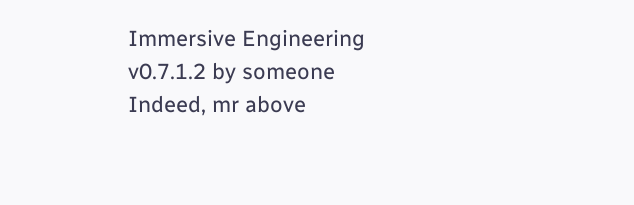Immersive Engineering v0.7.1.2 by someone
Indeed, mr above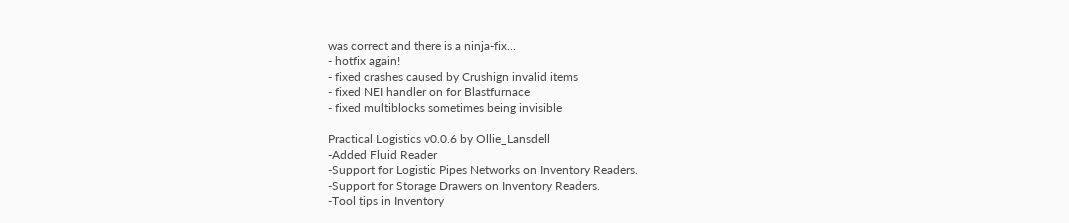was correct and there is a ninja-fix...
- hotfix again!
- fixed crashes caused by Crushign invalid items
- fixed NEI handler on for Blastfurnace
- fixed multiblocks sometimes being invisible

Practical Logistics v0.0.6 by Ollie_Lansdell
-Added Fluid Reader
-Support for Logistic Pipes Networks on Inventory Readers.
-Support for Storage Drawers on Inventory Readers.
-Tool tips in Inventory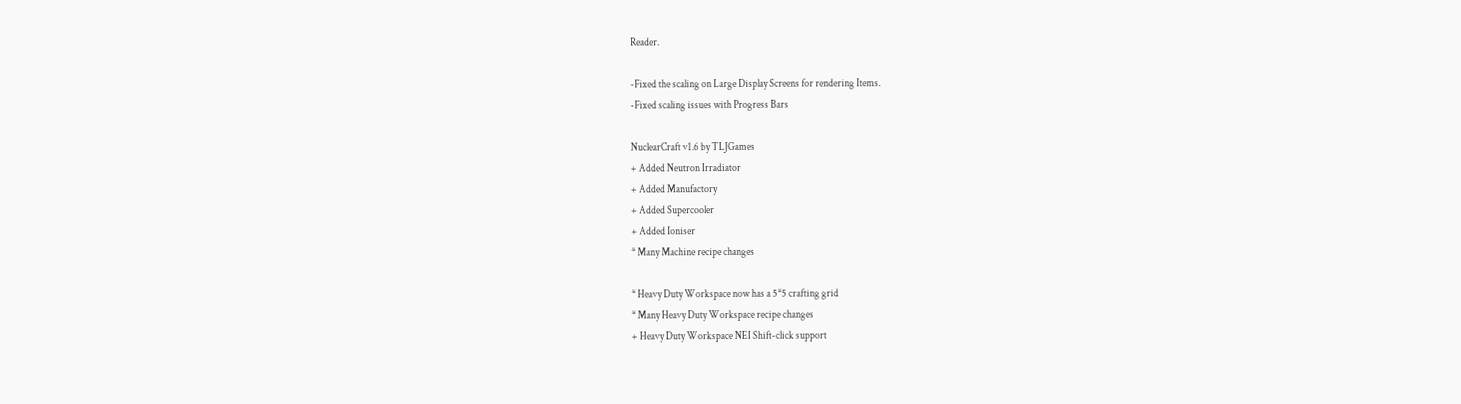Reader.

-Fixed the scaling on Large Display Screens for rendering Items.
-Fixed scaling issues with Progress Bars

NuclearCraft v1.6 by TLJGames
+ Added Neutron Irradiator
+ Added Manufactory
+ Added Supercooler
+ Added Ioniser
* Many Machine recipe changes

* Heavy Duty Workspace now has a 5*5 crafting grid
* Many Heavy Duty Workspace recipe changes
+ Heavy Duty Workspace NEI Shift-click support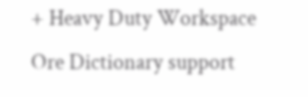+ Heavy Duty Workspace Ore Dictionary support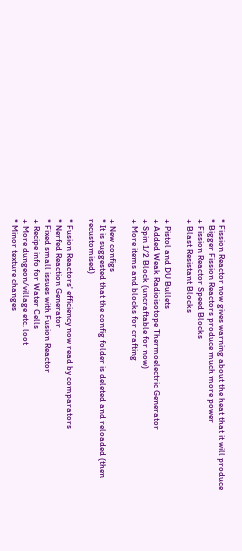* Fission Reactor now gives warning about the heat that it will produce
* Bigger Fission Reactors produce much more power
+ Fission Reactor Speed Blocks
+ Blast Resistant Blocks

+ Pistol and DU Bullets
+ Added Weak Radioisotope Thermoelectric Generator
+ Spin 1/2 Block (uncraftable for now)
+ More items and blocks for crafting

+ New configs
* It is suggested that the config folder is deleted and reloaded (then recustomised)

* Fusion Reactors' efficiency now read by comparators
* Nerfed Reaction Generator
* Fixed small issues with Fusion Reactor
+ Recipe info for Water Cells
+ More dungeon/village etc. loot
* Minor texture changes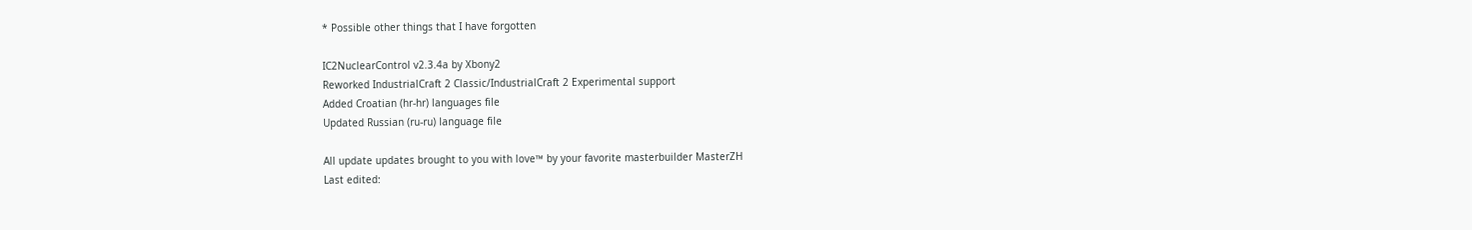* Possible other things that I have forgotten

IC2NuclearControl v2.3.4a by Xbony2
Reworked IndustrialCraft 2 Classic/IndustrialCraft 2 Experimental support
Added Croatian (hr-hr) languages file
Updated Russian (ru-ru) language file

All update updates brought to you with love™ by your favorite masterbuilder MasterZH
Last edited: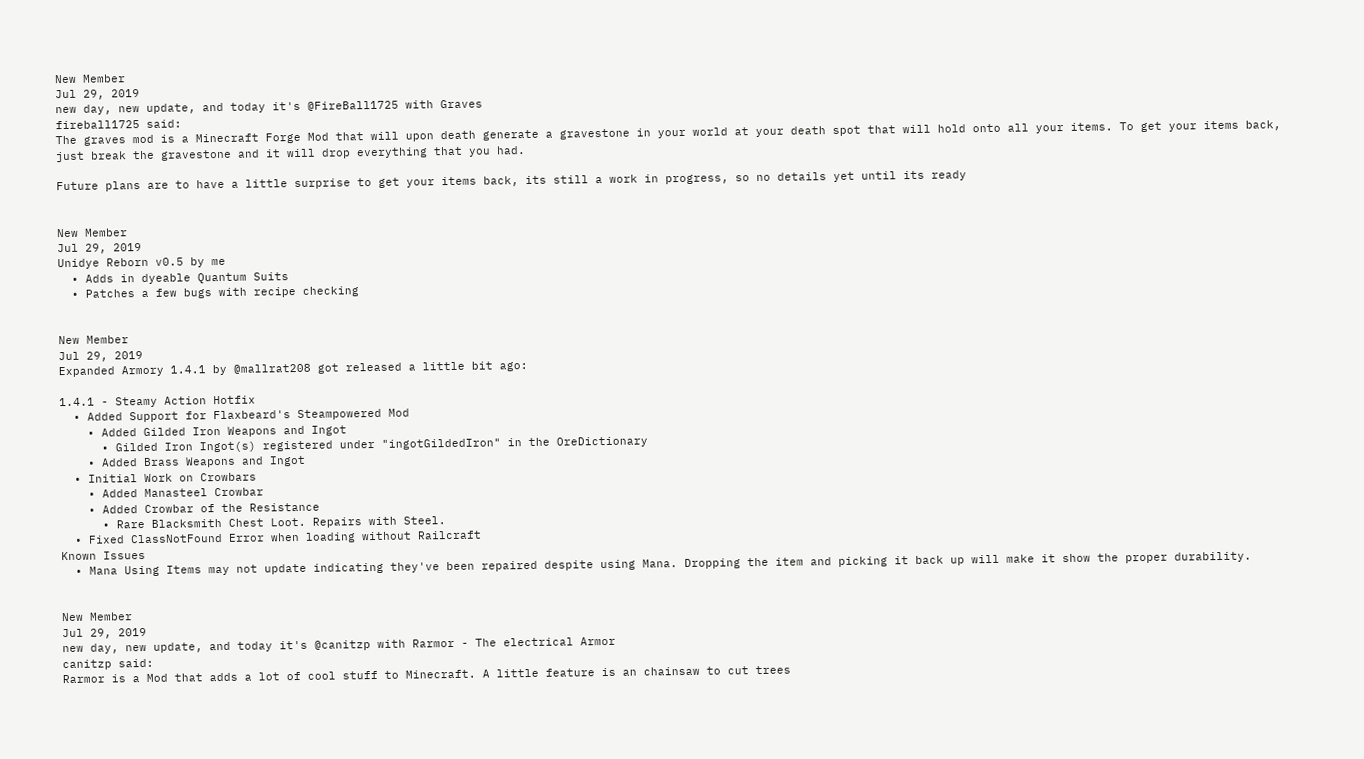New Member
Jul 29, 2019
new day, new update, and today it's @FireBall1725 with Graves
fireball1725 said:
The graves mod is a Minecraft Forge Mod that will upon death generate a gravestone in your world at your death spot that will hold onto all your items. To get your items back, just break the gravestone and it will drop everything that you had.

Future plans are to have a little surprise to get your items back, its still a work in progress, so no details yet until its ready


New Member
Jul 29, 2019
Unidye Reborn v0.5 by me
  • Adds in dyeable Quantum Suits
  • Patches a few bugs with recipe checking


New Member
Jul 29, 2019
Expanded Armory 1.4.1 by @mallrat208 got released a little bit ago:

1.4.1 - Steamy Action Hotfix
  • Added Support for Flaxbeard's Steampowered Mod
    • Added Gilded Iron Weapons and Ingot
      • Gilded Iron Ingot(s) registered under "ingotGildedIron" in the OreDictionary
    • Added Brass Weapons and Ingot
  • Initial Work on Crowbars
    • Added Manasteel Crowbar
    • Added Crowbar of the Resistance
      • Rare Blacksmith Chest Loot. Repairs with Steel.
  • Fixed ClassNotFound Error when loading without Railcraft
Known Issues
  • Mana Using Items may not update indicating they've been repaired despite using Mana. Dropping the item and picking it back up will make it show the proper durability.


New Member
Jul 29, 2019
new day, new update, and today it's @canitzp with Rarmor - The electrical Armor
canitzp said:
Rarmor is a Mod that adds a lot of cool stuff to Minecraft. A little feature is an chainsaw to cut trees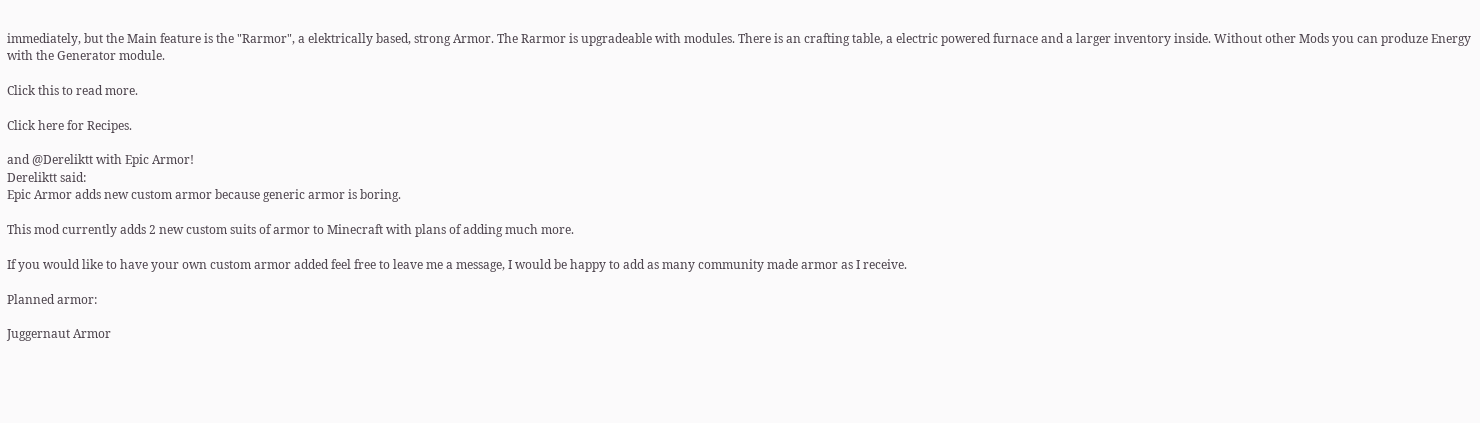immediately, but the Main feature is the "Rarmor", a elektrically based, strong Armor. The Rarmor is upgradeable with modules. There is an crafting table, a electric powered furnace and a larger inventory inside. Without other Mods you can produze Energy with the Generator module.

Click this to read more.

Click here for Recipes.

and @Dereliktt with Epic Armor!
Dereliktt said:
Epic Armor adds new custom armor because generic armor is boring.

This mod currently adds 2 new custom suits of armor to Minecraft with plans of adding much more.

If you would like to have your own custom armor added feel free to leave me a message, I would be happy to add as many community made armor as I receive.

Planned armor:

Juggernaut Armor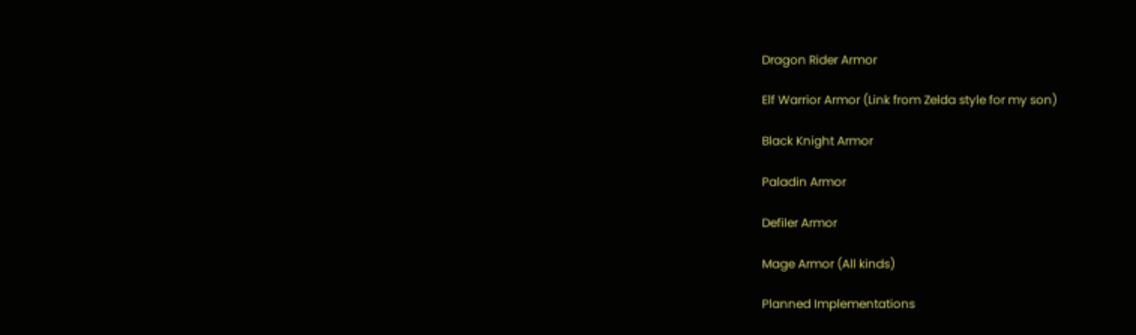Dragon Rider Armor

Elf Warrior Armor (Link from Zelda style for my son)

Black Knight Armor

Paladin Armor

Defiler Armor

Mage Armor (All kinds)

Planned Implementations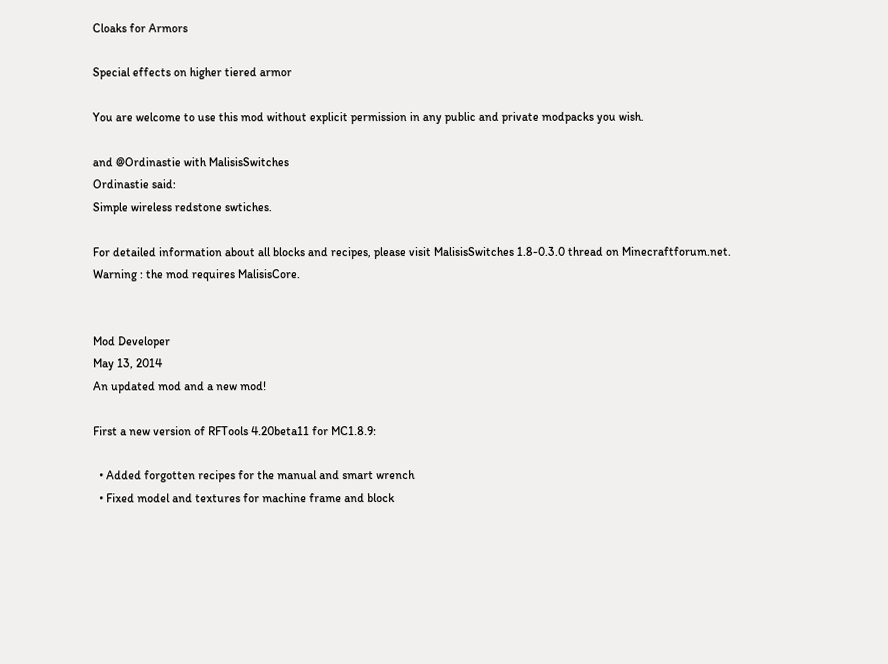Cloaks for Armors

Special effects on higher tiered armor

You are welcome to use this mod without explicit permission in any public and private modpacks you wish.

and @Ordinastie with MalisisSwitches
Ordinastie said:
Simple wireless redstone swtiches.

For detailed information about all blocks and recipes, please visit MalisisSwitches 1.8-0.3.0 thread on Minecraftforum.net.
Warning : the mod requires MalisisCore.


Mod Developer
May 13, 2014
An updated mod and a new mod!

First a new version of RFTools 4.20beta11 for MC1.8.9:

  • Added forgotten recipes for the manual and smart wrench
  • Fixed model and textures for machine frame and block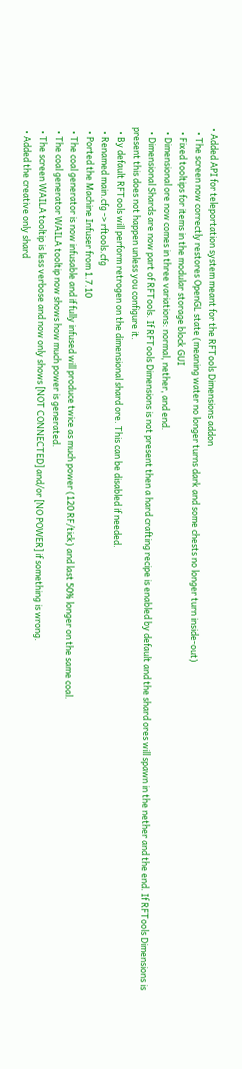• Added API for teleportation system meant for the RFTools Dimensions addon
  • The screen now correctly restores OpenGL state (meaning water no longer turns dark and some chests no longer turn inside-out)
  • Fixed tooltips for items in the modular storage block GUI
  • Dimensional ore now comes in three variations: normal, nether, and end.
  • Dimensional Shards are now part of RFTools. If RFTools Dimensions is not present then a hard crafting recipe is enabled by default and the shard ores will spawn in the nether and the end. If RFTools Dimensions is present this does not happen unless you configure it.
  • By default RFTools will perform retrogen on the dimensional shard ore. This can be disabled if needed.
  • Renamed main.cfg -> rftools.cfg
  • Ported the Machine Infuser from 1.7.10
  • The coal generator is now infusable and if fully infused will produce twice as much power (120 RF/tick) and last 50% longer on the same coal.
  • The coal generator WAILA tooltip now shows how much power is generated.
  • The screen WAILA tooltip is less verbose and now only shows [NOT CONNECTED] and/or [NO POWER] if something is wrong.
  • Added the creative only shard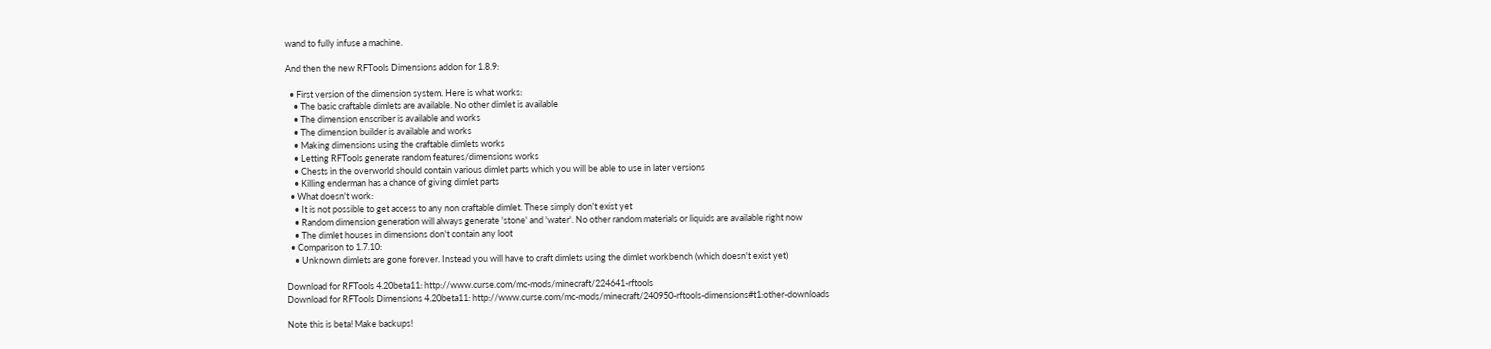wand to fully infuse a machine.

And then the new RFTools Dimensions addon for 1.8.9:

  • First version of the dimension system. Here is what works:
    • The basic craftable dimlets are available. No other dimlet is available
    • The dimension enscriber is available and works
    • The dimension builder is available and works
    • Making dimensions using the craftable dimlets works
    • Letting RFTools generate random features/dimensions works
    • Chests in the overworld should contain various dimlet parts which you will be able to use in later versions
    • Killing enderman has a chance of giving dimlet parts
  • What doesn't work:
    • It is not possible to get access to any non craftable dimlet. These simply don't exist yet
    • Random dimension generation will always generate 'stone' and 'water'. No other random materials or liquids are available right now
    • The dimlet houses in dimensions don't contain any loot
  • Comparison to 1.7.10:
    • Unknown dimlets are gone forever. Instead you will have to craft dimlets using the dimlet workbench (which doesn't exist yet)

Download for RFTools 4.20beta11: http://www.curse.com/mc-mods/minecraft/224641-rftools
Download for RFTools Dimensions 4.20beta11: http://www.curse.com/mc-mods/minecraft/240950-rftools-dimensions#t1:other-downloads

Note this is beta! Make backups!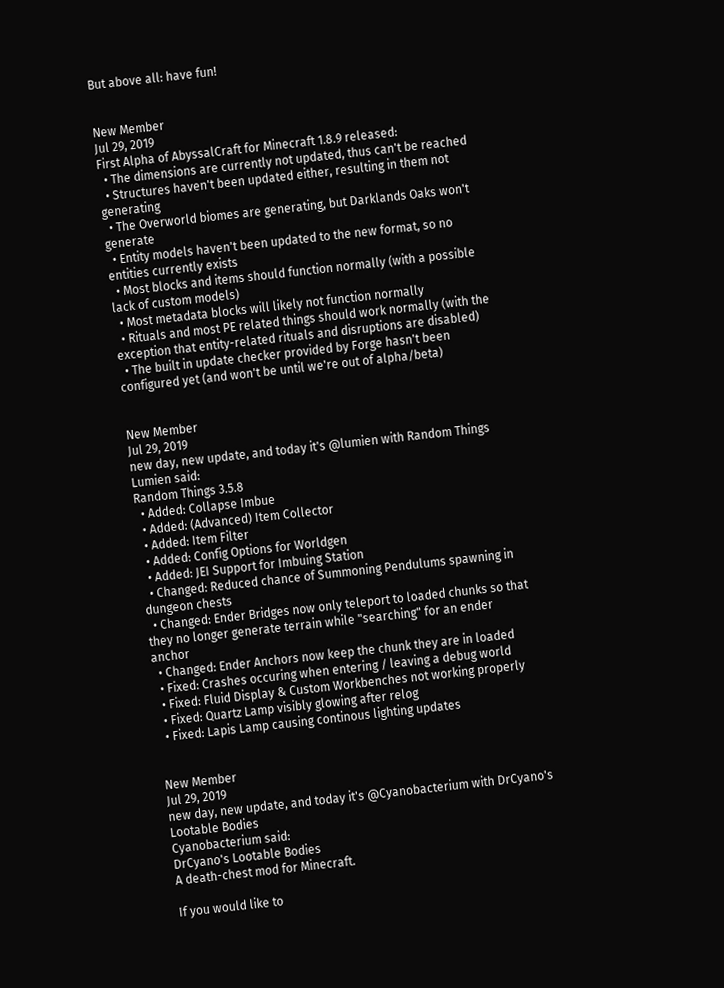But above all: have fun!


New Member
Jul 29, 2019
First Alpha of AbyssalCraft for Minecraft 1.8.9 released:
  • The dimensions are currently not updated, thus can't be reached
  • Structures haven't been updated either, resulting in them not generating
  • The Overworld biomes are generating, but Darklands Oaks won't generate
  • Entity models haven't been updated to the new format, so no entities currently exists
  • Most blocks and items should function normally (with a possible lack of custom models)
  • Most metadata blocks will likely not function normally
  • Rituals and most PE related things should work normally (with the exception that entity-related rituals and disruptions are disabled)
  • The built in update checker provided by Forge hasn't been configured yet (and won't be until we're out of alpha/beta)


New Member
Jul 29, 2019
new day, new update, and today it's @lumien with Random Things
Lumien said:
Random Things 3.5.8
  • Added: Collapse Imbue
  • Added: (Advanced) Item Collector
  • Added: Item Filter
  • Added: Config Options for Worldgen
  • Added: JEI Support for Imbuing Station
  • Changed: Reduced chance of Summoning Pendulums spawning in dungeon chests
  • Changed: Ender Bridges now only teleport to loaded chunks so that they no longer generate terrain while "searching" for an ender anchor
  • Changed: Ender Anchors now keep the chunk they are in loaded
  • Fixed: Crashes occuring when entering / leaving a debug world
  • Fixed: Fluid Display & Custom Workbenches not working properly
  • Fixed: Quartz Lamp visibly glowing after relog
  • Fixed: Lapis Lamp causing continous lighting updates


New Member
Jul 29, 2019
new day, new update, and today it's @Cyanobacterium with DrCyano's Lootable Bodies
Cyanobacterium said:
DrCyano's Lootable Bodies
A death-chest mod for Minecraft.

If you would like to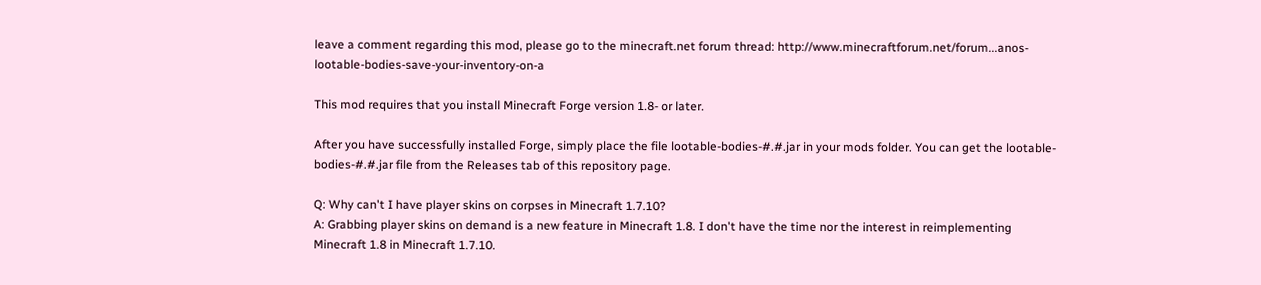leave a comment regarding this mod, please go to the minecraft.net forum thread: http://www.minecraftforum.net/forum...anos-lootable-bodies-save-your-inventory-on-a

This mod requires that you install Minecraft Forge version 1.8- or later.

After you have successfully installed Forge, simply place the file lootable-bodies-#.#.jar in your mods folder. You can get the lootable-bodies-#.#.jar file from the Releases tab of this repository page.

Q: Why can't I have player skins on corpses in Minecraft 1.7.10?
A: Grabbing player skins on demand is a new feature in Minecraft 1.8. I don't have the time nor the interest in reimplementing Minecraft 1.8 in Minecraft 1.7.10.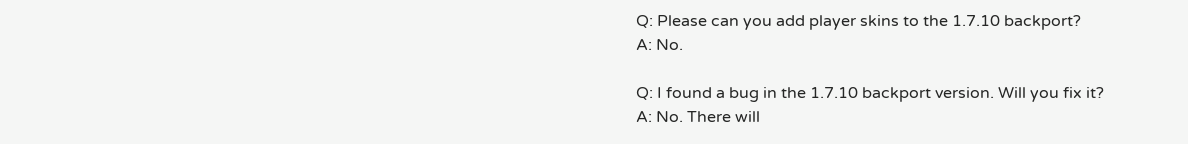Q: Please can you add player skins to the 1.7.10 backport?
A: No.

Q: I found a bug in the 1.7.10 backport version. Will you fix it?
A: No. There will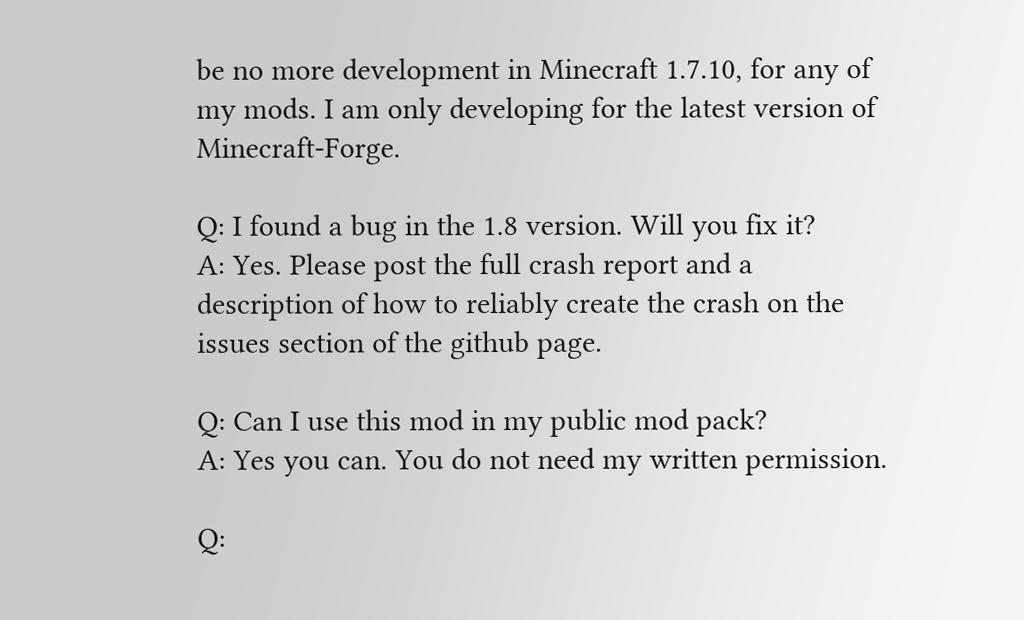be no more development in Minecraft 1.7.10, for any of my mods. I am only developing for the latest version of Minecraft-Forge.

Q: I found a bug in the 1.8 version. Will you fix it?
A: Yes. Please post the full crash report and a description of how to reliably create the crash on the issues section of the github page.

Q: Can I use this mod in my public mod pack?
A: Yes you can. You do not need my written permission.

Q: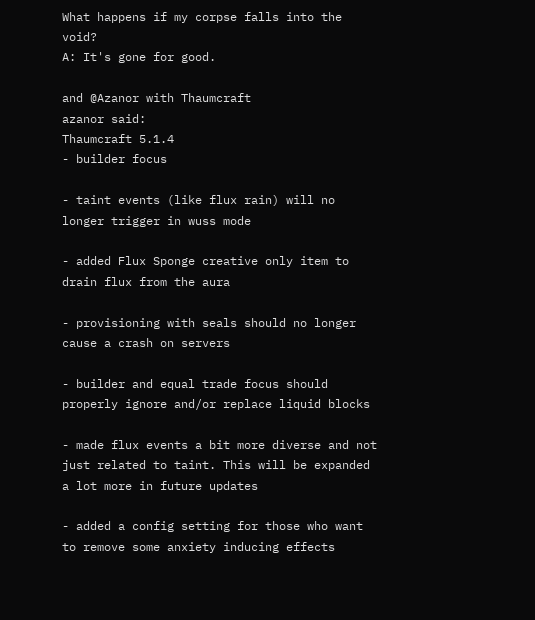What happens if my corpse falls into the void?
A: It's gone for good.

and @Azanor with Thaumcraft
azanor said:
Thaumcraft 5.1.4
- builder focus

- taint events (like flux rain) will no longer trigger in wuss mode

- added Flux Sponge creative only item to drain flux from the aura

- provisioning with seals should no longer cause a crash on servers

- builder and equal trade focus should properly ignore and/or replace liquid blocks

- made flux events a bit more diverse and not just related to taint. This will be expanded a lot more in future updates

- added a config setting for those who want to remove some anxiety inducing effects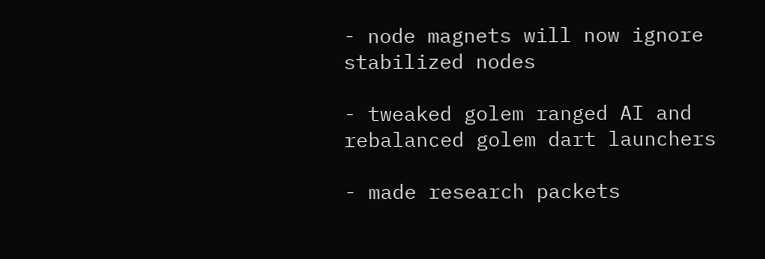- node magnets will now ignore stabilized nodes

- tweaked golem ranged AI and rebalanced golem dart launchers

- made research packets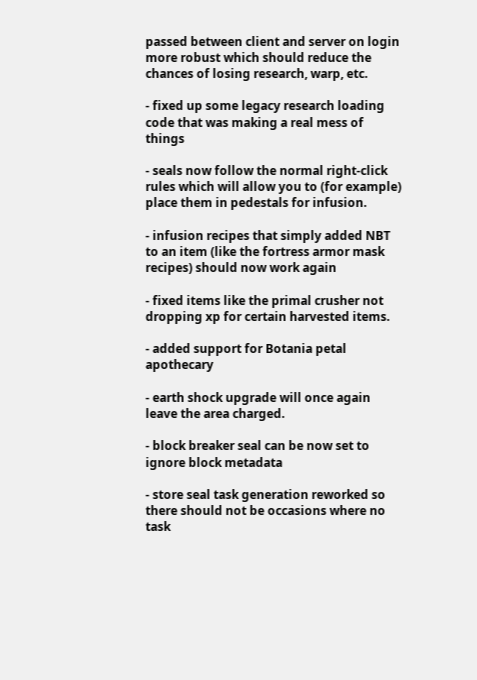passed between client and server on login more robust which should reduce the chances of losing research, warp, etc.

- fixed up some legacy research loading code that was making a real mess of things

- seals now follow the normal right-click rules which will allow you to (for example) place them in pedestals for infusion.

- infusion recipes that simply added NBT to an item (like the fortress armor mask recipes) should now work again

- fixed items like the primal crusher not dropping xp for certain harvested items.

- added support for Botania petal apothecary

- earth shock upgrade will once again leave the area charged.

- block breaker seal can be now set to ignore block metadata

- store seal task generation reworked so there should not be occasions where no task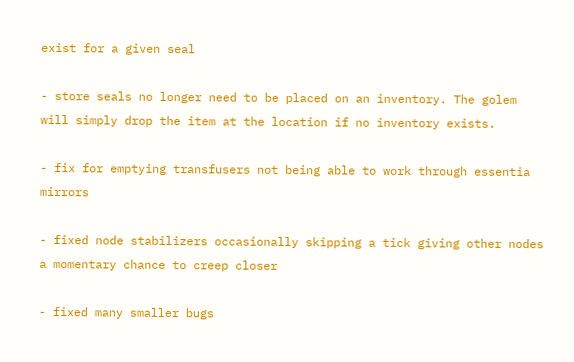exist for a given seal

- store seals no longer need to be placed on an inventory. The golem will simply drop the item at the location if no inventory exists.

- fix for emptying transfusers not being able to work through essentia mirrors

- fixed node stabilizers occasionally skipping a tick giving other nodes a momentary chance to creep closer

- fixed many smaller bugs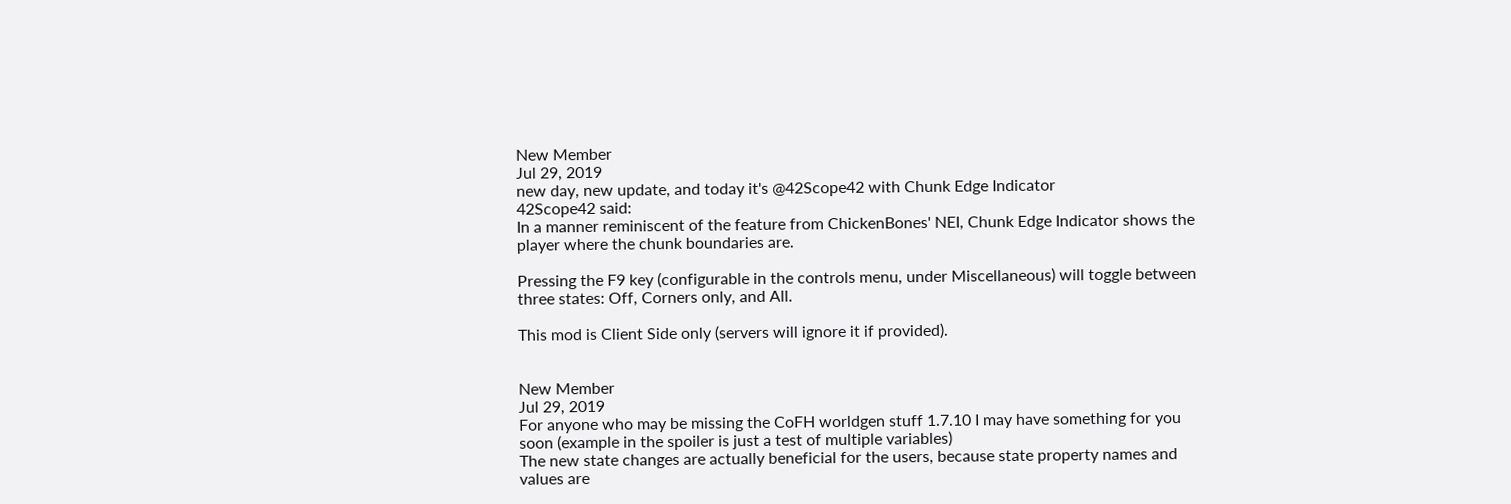New Member
Jul 29, 2019
new day, new update, and today it's @42Scope42 with Chunk Edge Indicator
42Scope42 said:
In a manner reminiscent of the feature from ChickenBones' NEI, Chunk Edge Indicator shows the player where the chunk boundaries are.

Pressing the F9 key (configurable in the controls menu, under Miscellaneous) will toggle between three states: Off, Corners only, and All.

This mod is Client Side only (servers will ignore it if provided).


New Member
Jul 29, 2019
For anyone who may be missing the CoFH worldgen stuff 1.7.10 I may have something for you soon (example in the spoiler is just a test of multiple variables)
The new state changes are actually beneficial for the users, because state property names and values are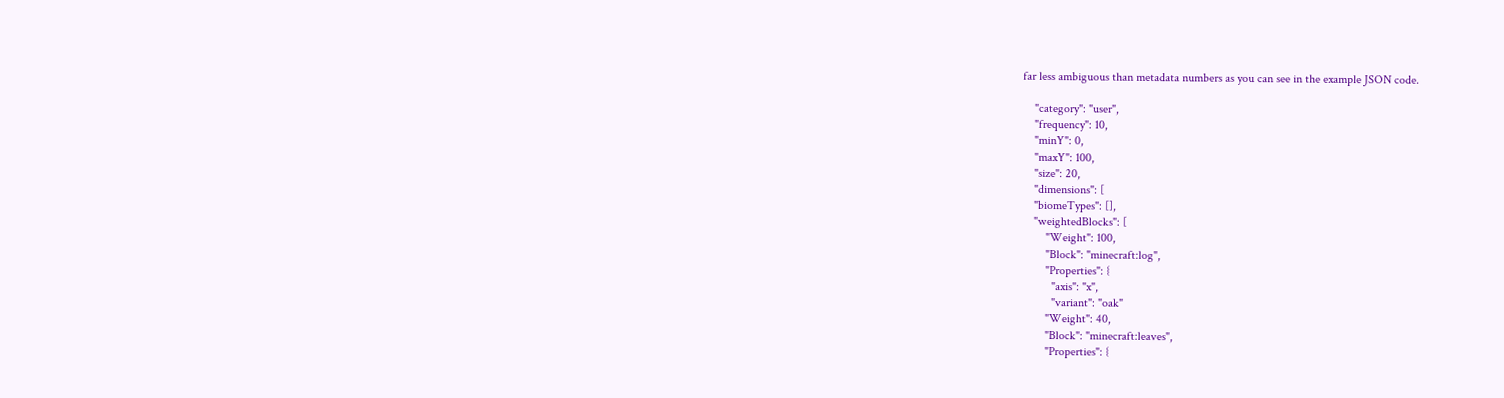far less ambiguous than metadata numbers as you can see in the example JSON code.

    "category": "user",
    "frequency": 10,
    "minY": 0,
    "maxY": 100,
    "size": 20,
    "dimensions": [
    "biomeTypes": [],
    "weightedBlocks": [
        "Weight": 100,
        "Block": "minecraft:log",
        "Properties": {
          "axis": "x",
          "variant": "oak"
        "Weight": 40,
        "Block": "minecraft:leaves",
        "Properties": {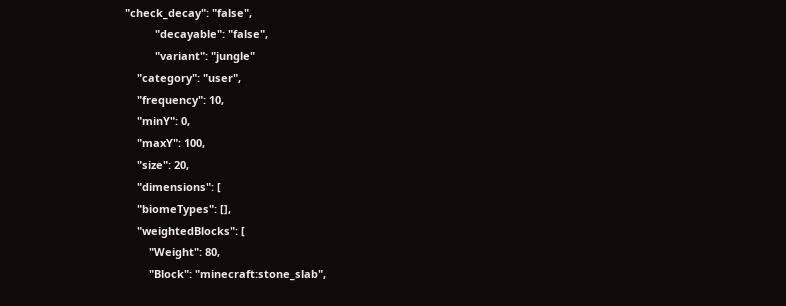"check_decay": "false",
          "decayable": "false",
          "variant": "jungle"
    "category": "user",
    "frequency": 10,
    "minY": 0,
    "maxY": 100,
    "size": 20,
    "dimensions": [
    "biomeTypes": [],
    "weightedBlocks": [
        "Weight": 80,
        "Block": "minecraft:stone_slab",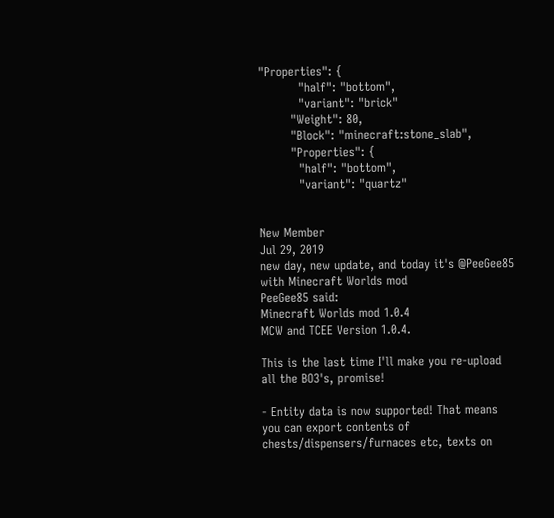"Properties": {
          "half": "bottom",
          "variant": "brick"
        "Weight": 80,
        "Block": "minecraft:stone_slab",
        "Properties": {
          "half": "bottom",
          "variant": "quartz"


New Member
Jul 29, 2019
new day, new update, and today it's @PeeGee85 with Minecraft Worlds mod
PeeGee85 said:
Minecraft Worlds mod 1.0.4
MCW and TCEE Version 1.0.4.

This is the last time I'll make you re-upload all the BO3's, promise!

- Entity data is now supported! That means you can export contents of chests/dispensers/furnaces etc, texts on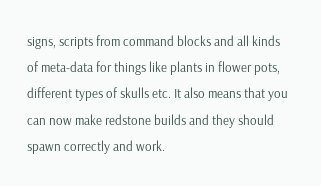signs, scripts from command blocks and all kinds of meta-data for things like plants in flower pots, different types of skulls etc. It also means that you can now make redstone builds and they should spawn correctly and work.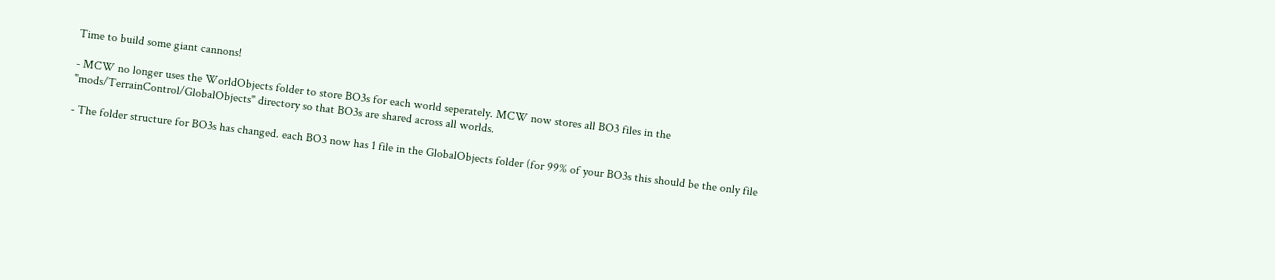Time to build some giant cannons!

- MCW no longer uses the WorldObjects folder to store BO3s for each world seperately. MCW now stores all BO3 files in the "mods/TerrainControl/GlobalObjects" directory so that BO3s are shared across all worlds.

- The folder structure for BO3s has changed. each BO3 now has 1 file in the GlobalObjects folder (for 99% of your BO3s this should be the only file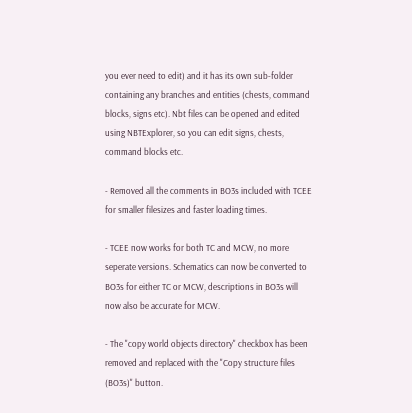you ever need to edit) and it has its own sub-folder containing any branches and entities (chests, command blocks, signs etc). Nbt files can be opened and edited using NBTExplorer, so you can edit signs, chests, command blocks etc.

- Removed all the comments in BO3s included with TCEE for smaller filesizes and faster loading times.

- TCEE now works for both TC and MCW, no more seperate versions. Schematics can now be converted to BO3s for either TC or MCW, descriptions in BO3s will now also be accurate for MCW.

- The "copy world objects directory" checkbox has been removed and replaced with the "Copy structure files (BO3s)" button.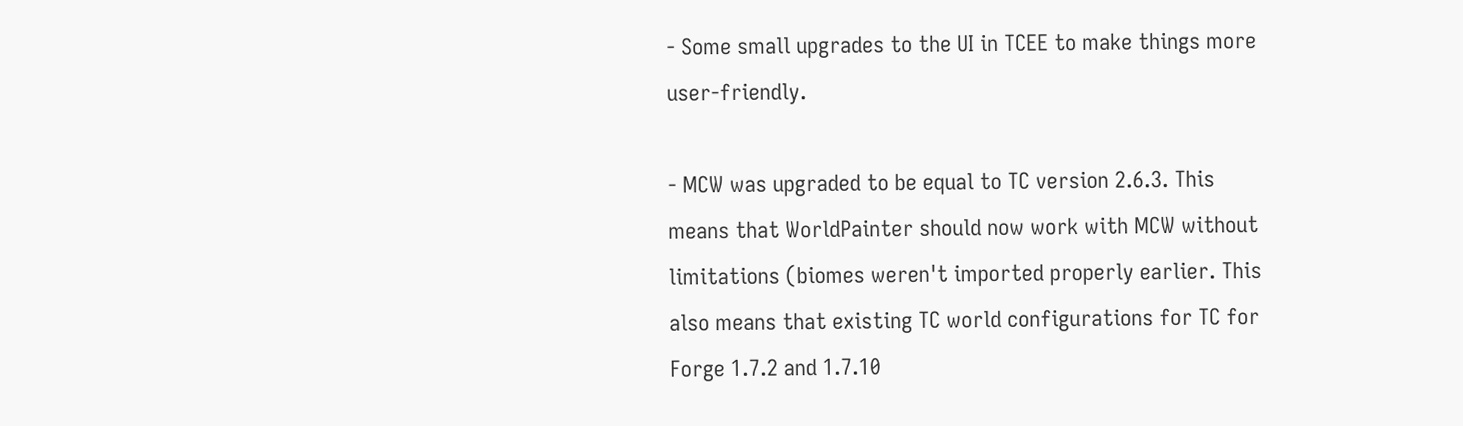- Some small upgrades to the UI in TCEE to make things more user-friendly.

- MCW was upgraded to be equal to TC version 2.6.3. This means that WorldPainter should now work with MCW without limitations (biomes weren't imported properly earlier. This also means that existing TC world configurations for TC for Forge 1.7.2 and 1.7.10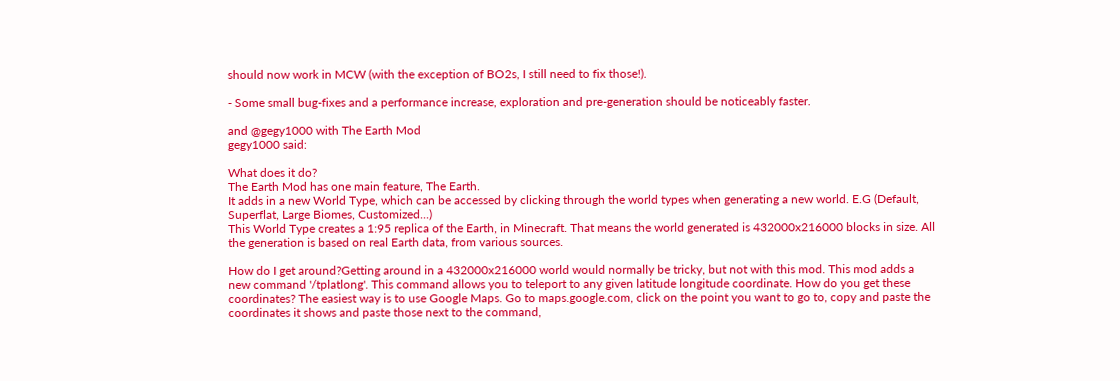should now work in MCW (with the exception of BO2s, I still need to fix those!).

- Some small bug-fixes and a performance increase, exploration and pre-generation should be noticeably faster.

and @gegy1000 with The Earth Mod
gegy1000 said:

What does it do?
The Earth Mod has one main feature, The Earth.
It adds in a new World Type, which can be accessed by clicking through the world types when generating a new world. E.G (Default, Superflat, Large Biomes, Customized...)
This World Type creates a 1:95 replica of the Earth, in Minecraft. That means the world generated is 432000x216000 blocks in size. All the generation is based on real Earth data, from various sources.

How do I get around?Getting around in a 432000x216000 world would normally be tricky, but not with this mod. This mod adds a new command '/tplatlong'. This command allows you to teleport to any given latitude longitude coordinate. How do you get these coordinates? The easiest way is to use Google Maps. Go to maps.google.com, click on the point you want to go to, copy and paste the coordinates it shows and paste those next to the command,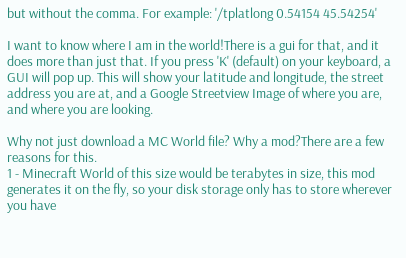but without the comma. For example: '/tplatlong 0.54154 45.54254'

I want to know where I am in the world!There is a gui for that, and it does more than just that. If you press 'K' (default) on your keyboard, a GUI will pop up. This will show your latitude and longitude, the street address you are at, and a Google Streetview Image of where you are, and where you are looking.

Why not just download a MC World file? Why a mod?There are a few reasons for this.
1 - Minecraft World of this size would be terabytes in size, this mod generates it on the fly, so your disk storage only has to store wherever you have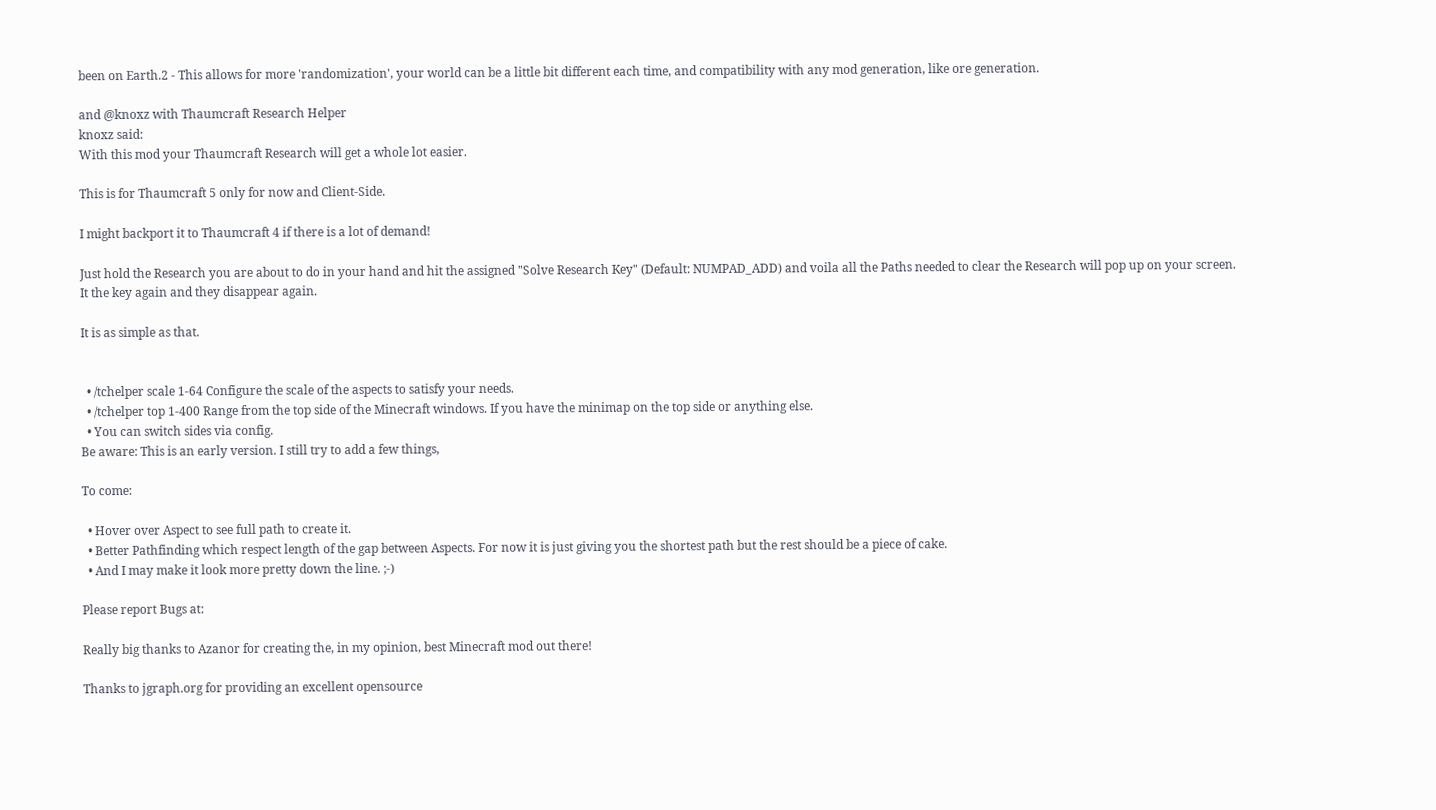been on Earth.2 - This allows for more 'randomization', your world can be a little bit different each time, and compatibility with any mod generation, like ore generation.

and @knoxz with Thaumcraft Research Helper
knoxz said:
With this mod your Thaumcraft Research will get a whole lot easier.

This is for Thaumcraft 5 only for now and Client-Side.

I might backport it to Thaumcraft 4 if there is a lot of demand!

Just hold the Research you are about to do in your hand and hit the assigned "Solve Research Key" (Default: NUMPAD_ADD) and voila all the Paths needed to clear the Research will pop up on your screen.
It the key again and they disappear again.

It is as simple as that.


  • /tchelper scale 1-64 Configure the scale of the aspects to satisfy your needs.
  • /tchelper top 1-400 Range from the top side of the Minecraft windows. If you have the minimap on the top side or anything else.
  • You can switch sides via config.
Be aware: This is an early version. I still try to add a few things,

To come:

  • Hover over Aspect to see full path to create it.
  • Better Pathfinding which respect length of the gap between Aspects. For now it is just giving you the shortest path but the rest should be a piece of cake.
  • And I may make it look more pretty down the line. ;-)

Please report Bugs at:

Really big thanks to Azanor for creating the, in my opinion, best Minecraft mod out there!

Thanks to jgraph.org for providing an excellent opensource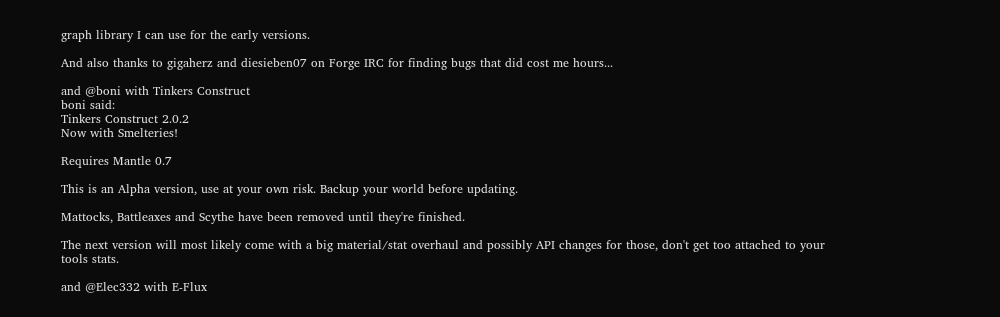graph library I can use for the early versions.

And also thanks to gigaherz and diesieben07 on Forge IRC for finding bugs that did cost me hours...

and @boni with Tinkers Construct
boni said:
Tinkers Construct 2.0.2
Now with Smelteries!

Requires Mantle 0.7

This is an Alpha version, use at your own risk. Backup your world before updating.

Mattocks, Battleaxes and Scythe have been removed until they're finished.

The next version will most likely come with a big material/stat overhaul and possibly API changes for those, don't get too attached to your tools stats.

and @Elec332 with E-Flux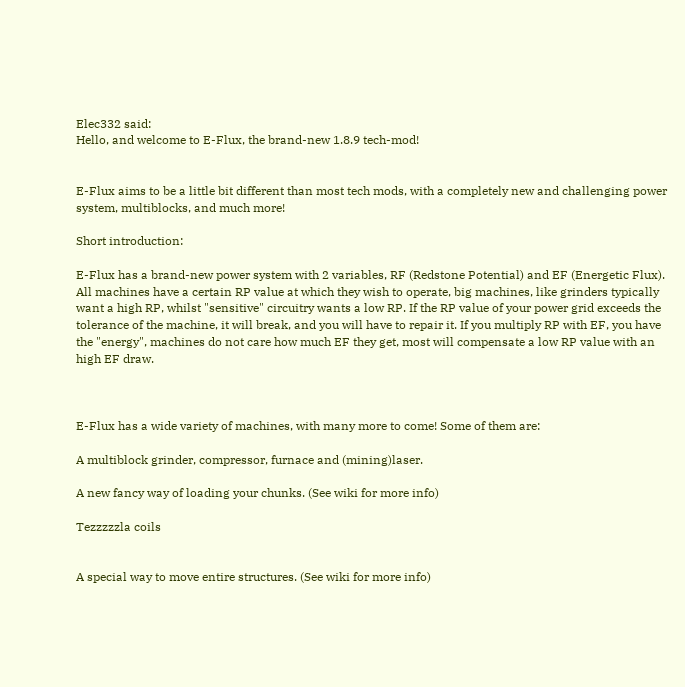Elec332 said:
Hello, and welcome to E-Flux, the brand-new 1.8.9 tech-mod!


E-Flux aims to be a little bit different than most tech mods, with a completely new and challenging power system, multiblocks, and much more!

Short introduction:

E-Flux has a brand-new power system with 2 variables, RF (Redstone Potential) and EF (Energetic Flux). All machines have a certain RP value at which they wish to operate, big machines, like grinders typically want a high RP, whilst "sensitive" circuitry wants a low RP. If the RP value of your power grid exceeds the tolerance of the machine, it will break, and you will have to repair it. If you multiply RP with EF, you have the "energy", machines do not care how much EF they get, most will compensate a low RP value with an high EF draw.



E-Flux has a wide variety of machines, with many more to come! Some of them are:

A multiblock grinder, compressor, furnace and (mining)laser.

A new fancy way of loading your chunks. (See wiki for more info)

Tezzzzzla coils


A special way to move entire structures. (See wiki for more info)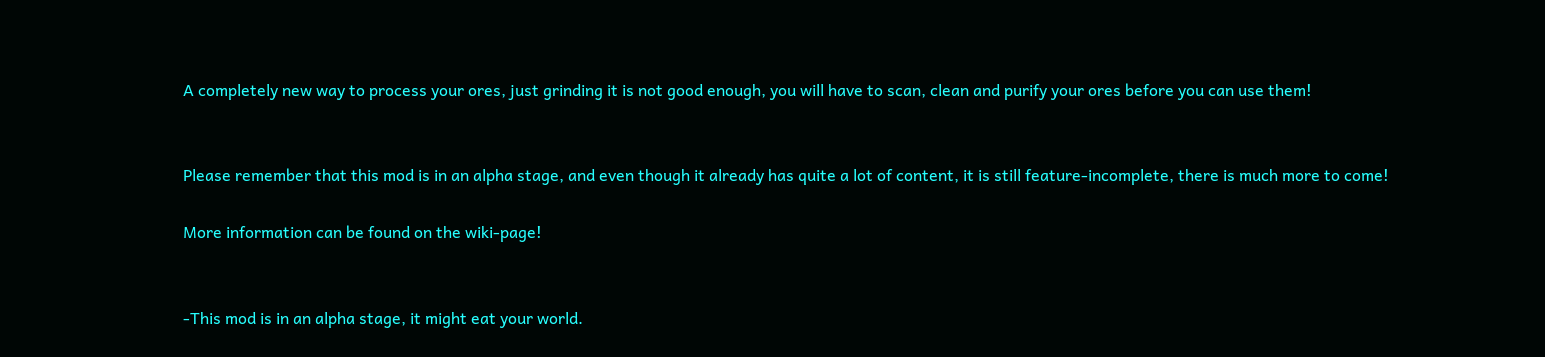A completely new way to process your ores, just grinding it is not good enough, you will have to scan, clean and purify your ores before you can use them!


Please remember that this mod is in an alpha stage, and even though it already has quite a lot of content, it is still feature-incomplete, there is much more to come!

More information can be found on the wiki-page!


-This mod is in an alpha stage, it might eat your world.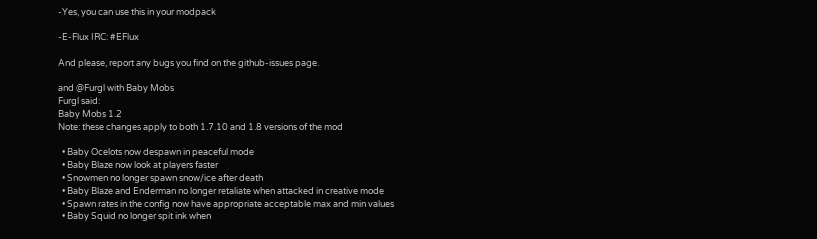-Yes, you can use this in your modpack

-E-Flux IRC: #EFlux

And please, report any bugs you find on the github-issues page.

and @Furgl with Baby Mobs
Furgl said:
Baby Mobs 1.2
Note: these changes apply to both 1.7.10 and 1.8 versions of the mod

  • Baby Ocelots now despawn in peaceful mode
  • Baby Blaze now look at players faster
  • Snowmen no longer spawn snow/ice after death
  • Baby Blaze and Enderman no longer retaliate when attacked in creative mode
  • Spawn rates in the config now have appropriate acceptable max and min values
  • Baby Squid no longer spit ink when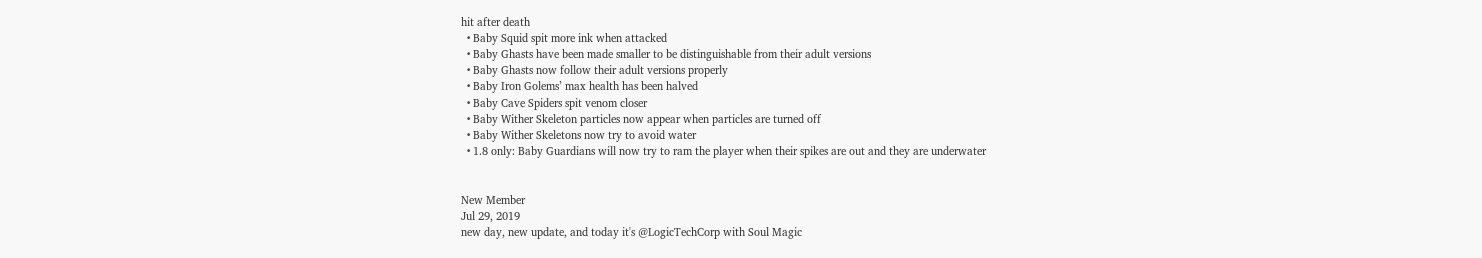hit after death
  • Baby Squid spit more ink when attacked
  • Baby Ghasts have been made smaller to be distinguishable from their adult versions
  • Baby Ghasts now follow their adult versions properly
  • Baby Iron Golems’ max health has been halved
  • Baby Cave Spiders spit venom closer
  • Baby Wither Skeleton particles now appear when particles are turned off
  • Baby Wither Skeletons now try to avoid water
  • 1.8 only: Baby Guardians will now try to ram the player when their spikes are out and they are underwater


New Member
Jul 29, 2019
new day, new update, and today it's @LogicTechCorp with Soul Magic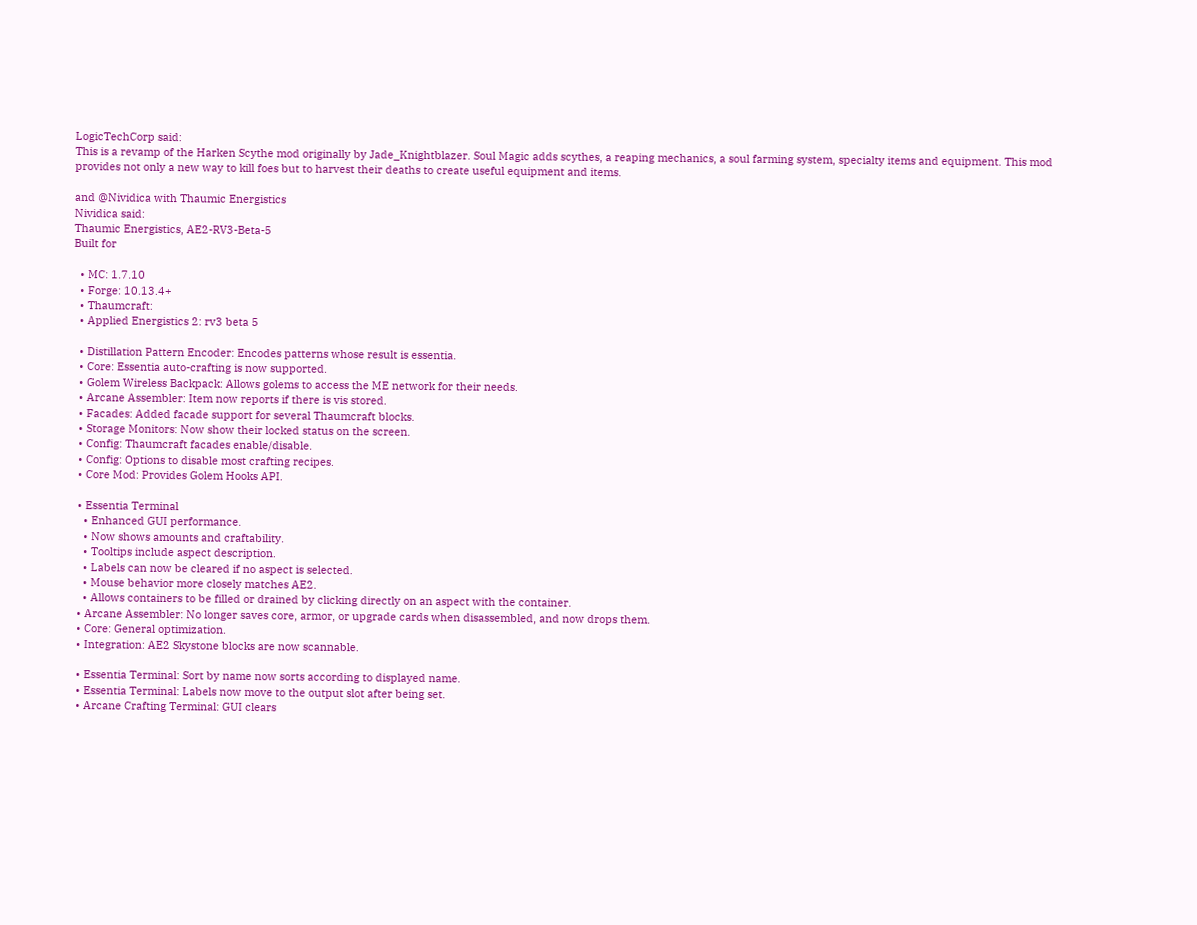LogicTechCorp said:
This is a revamp of the Harken Scythe mod originally by Jade_Knightblazer. Soul Magic adds scythes, a reaping mechanics, a soul farming system, specialty items and equipment. This mod provides not only a new way to kill foes but to harvest their deaths to create useful equipment and items.

and @Nividica with Thaumic Energistics
Nividica said:
Thaumic Energistics, AE2-RV3-Beta-5
Built for

  • MC: 1.7.10
  • Forge: 10.13.4+
  • Thaumcraft:
  • Applied Energistics 2: rv3 beta 5

  • Distillation Pattern Encoder: Encodes patterns whose result is essentia.
  • Core: Essentia auto-crafting is now supported.
  • Golem Wireless Backpack: Allows golems to access the ME network for their needs.
  • Arcane Assembler: Item now reports if there is vis stored.
  • Facades: Added facade support for several Thaumcraft blocks.
  • Storage Monitors: Now show their locked status on the screen.
  • Config: Thaumcraft facades enable/disable.
  • Config: Options to disable most crafting recipes.
  • Core Mod: Provides Golem Hooks API.

  • Essentia Terminal
    • Enhanced GUI performance.
    • Now shows amounts and craftability.
    • Tooltips include aspect description.
    • Labels can now be cleared if no aspect is selected.
    • Mouse behavior more closely matches AE2.
    • Allows containers to be filled or drained by clicking directly on an aspect with the container.
  • Arcane Assembler: No longer saves core, armor, or upgrade cards when disassembled, and now drops them.
  • Core: General optimization.
  • Integration: AE2 Skystone blocks are now scannable.

  • Essentia Terminal: Sort by name now sorts according to displayed name.
  • Essentia Terminal: Labels now move to the output slot after being set.
  • Arcane Crafting Terminal: GUI clears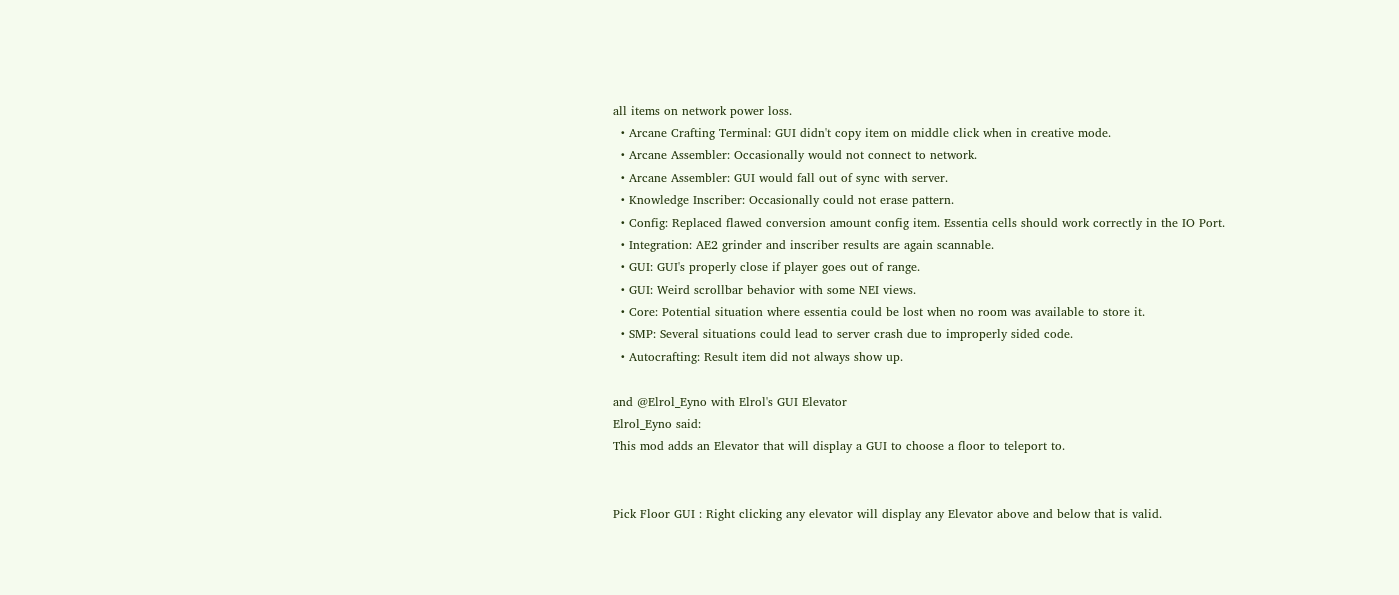all items on network power loss.
  • Arcane Crafting Terminal: GUI didn't copy item on middle click when in creative mode.
  • Arcane Assembler: Occasionally would not connect to network.
  • Arcane Assembler: GUI would fall out of sync with server.
  • Knowledge Inscriber: Occasionally could not erase pattern.
  • Config: Replaced flawed conversion amount config item. Essentia cells should work correctly in the IO Port.
  • Integration: AE2 grinder and inscriber results are again scannable.
  • GUI: GUI's properly close if player goes out of range.
  • GUI: Weird scrollbar behavior with some NEI views.
  • Core: Potential situation where essentia could be lost when no room was available to store it.
  • SMP: Several situations could lead to server crash due to improperly sided code.
  • Autocrafting: Result item did not always show up.

and @Elrol_Eyno with Elrol's GUI Elevator
Elrol_Eyno said:
This mod adds an Elevator that will display a GUI to choose a floor to teleport to.


Pick Floor GUI : Right clicking any elevator will display any Elevator above and below that is valid.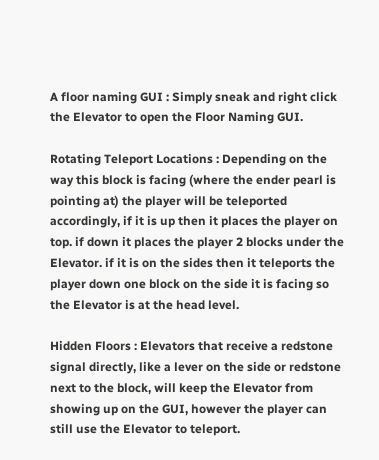A floor naming GUI : Simply sneak and right click the Elevator to open the Floor Naming GUI.

Rotating Teleport Locations : Depending on the way this block is facing (where the ender pearl is pointing at) the player will be teleported accordingly, if it is up then it places the player on top. if down it places the player 2 blocks under the Elevator. if it is on the sides then it teleports the player down one block on the side it is facing so the Elevator is at the head level.

Hidden Floors : Elevators that receive a redstone signal directly, like a lever on the side or redstone next to the block, will keep the Elevator from showing up on the GUI, however the player can still use the Elevator to teleport.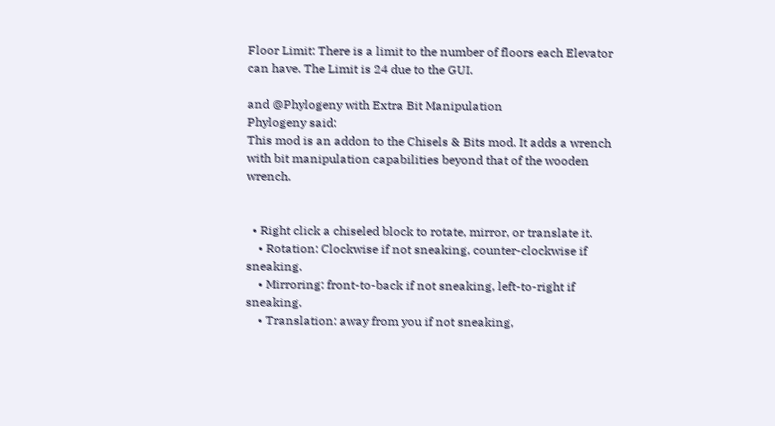Floor Limit: There is a limit to the number of floors each Elevator can have. The Limit is 24 due to the GUI.

and @Phylogeny with Extra Bit Manipulation
Phylogeny said:
This mod is an addon to the Chisels & Bits mod. It adds a wrench with bit manipulation capabilities beyond that of the wooden wrench.


  • Right click a chiseled block to rotate, mirror, or translate it.
    • Rotation: Clockwise if not sneaking, counter-clockwise if sneaking.
    • Mirroring: front-to-back if not sneaking, left-to-right if sneaking.
    • Translation: away from you if not sneaking,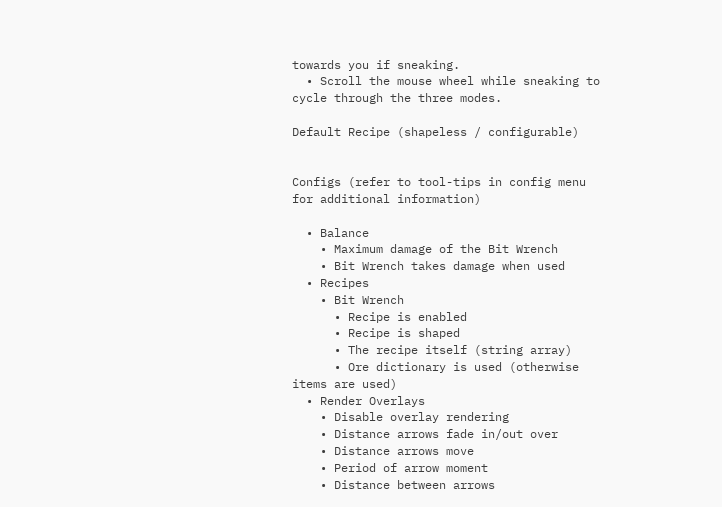towards you if sneaking.
  • Scroll the mouse wheel while sneaking to cycle through the three modes.

Default Recipe (shapeless / configurable)


Configs (refer to tool-tips in config menu for additional information)

  • Balance
    • Maximum damage of the Bit Wrench
    • Bit Wrench takes damage when used
  • Recipes
    • Bit Wrench
      • Recipe is enabled
      • Recipe is shaped
      • The recipe itself (string array)
      • Ore dictionary is used (otherwise items are used)
  • Render Overlays
    • Disable overlay rendering
    • Distance arrows fade in/out over
    • Distance arrows move
    • Period of arrow moment
    • Distance between arrows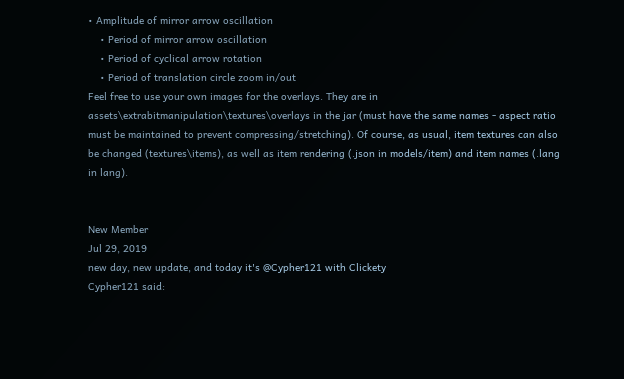• Amplitude of mirror arrow oscillation
    • Period of mirror arrow oscillation
    • Period of cyclical arrow rotation
    • Period of translation circle zoom in/out
Feel free to use your own images for the overlays. They are in assets\extrabitmanipulation\textures\overlays in the jar (must have the same names - aspect ratio must be maintained to prevent compressing/stretching). Of course, as usual, item textures can also be changed (textures\items), as well as item rendering (.json in models/item) and item names (.lang in lang).


New Member
Jul 29, 2019
new day, new update, and today it's @Cypher121 with Clickety
Cypher121 said: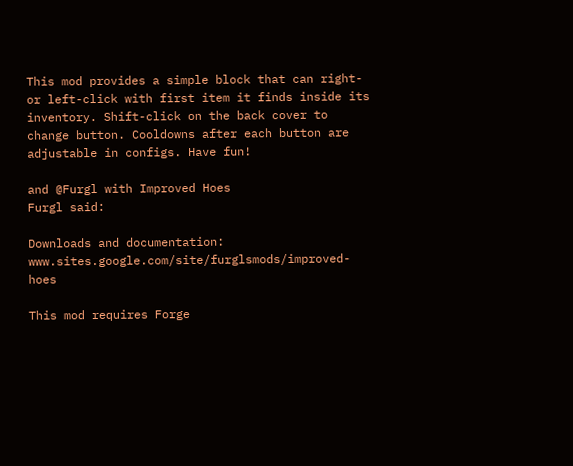This mod provides a simple block that can right- or left-click with first item it finds inside its inventory. Shift-click on the back cover to change button. Cooldowns after each button are adjustable in configs. Have fun!

and @Furgl with Improved Hoes
Furgl said:

Downloads and documentation: www.sites.google.com/site/furglsmods/improved-hoes

This mod requires Forge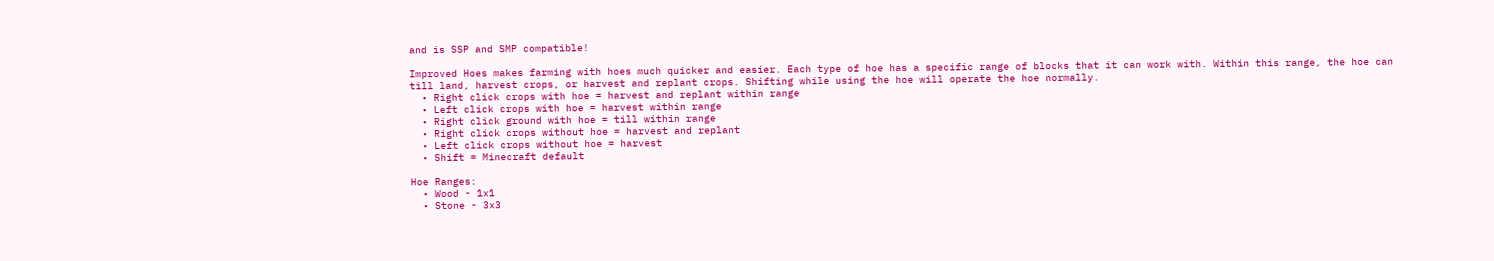and is SSP and SMP compatible!

Improved Hoes makes farming with hoes much quicker and easier. Each type of hoe has a specific range of blocks that it can work with. Within this range, the hoe can till land, harvest crops, or harvest and replant crops. Shifting while using the hoe will operate the hoe normally.
  • Right click crops with hoe = harvest and replant within range
  • Left click crops with hoe = harvest within range
  • Right click ground with hoe = till within range
  • Right click crops without hoe = harvest and replant
  • Left click crops without hoe = harvest
  • Shift = Minecraft default

Hoe Ranges:
  • Wood - 1x1
  • Stone - 3x3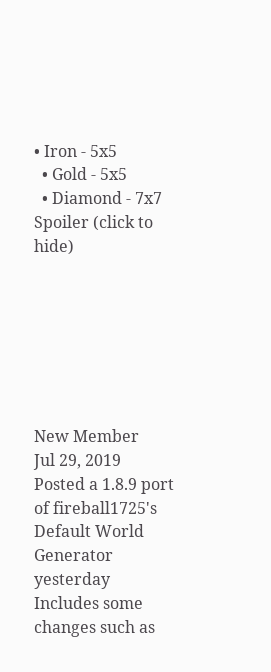• Iron - 5x5
  • Gold - 5x5
  • Diamond - 7x7
Spoiler (click to hide)







New Member
Jul 29, 2019
Posted a 1.8.9 port of fireball1725's Default World Generator yesterday
Includes some changes such as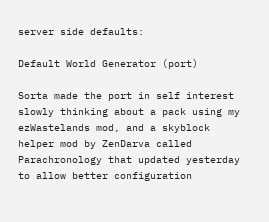server side defaults:

Default World Generator (port)

Sorta made the port in self interest slowly thinking about a pack using my ezWastelands mod, and a skyblock helper mod by ZenDarva called Parachronology that updated yesterday to allow better configuration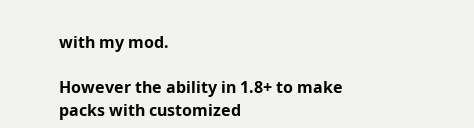with my mod.

However the ability in 1.8+ to make packs with customized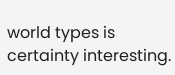world types is certainty interesting.